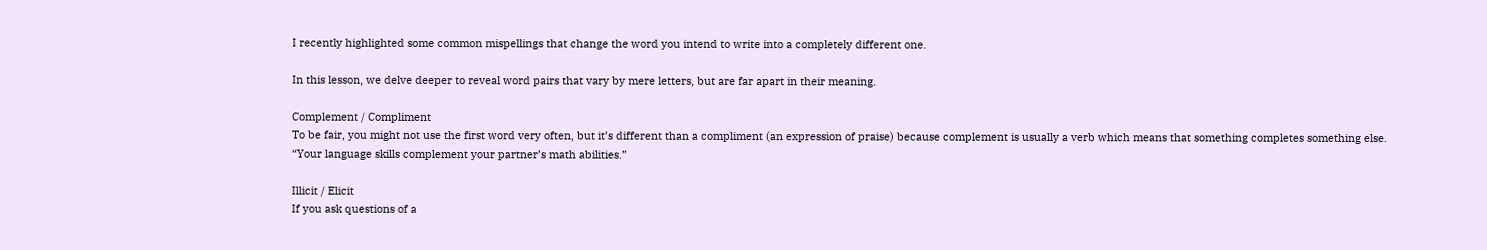I recently highlighted some common mispellings that change the word you intend to write into a completely different one.

In this lesson, we delve deeper to reveal word pairs that vary by mere letters, but are far apart in their meaning.

Complement / Compliment
To be fair, you might not use the first word very often, but it’s different than a compliment (an expression of praise) because complement is usually a verb which means that something completes something else.  “Your language skills complement your partner’s math abilities.”

Illicit / Elicit
If you ask questions of a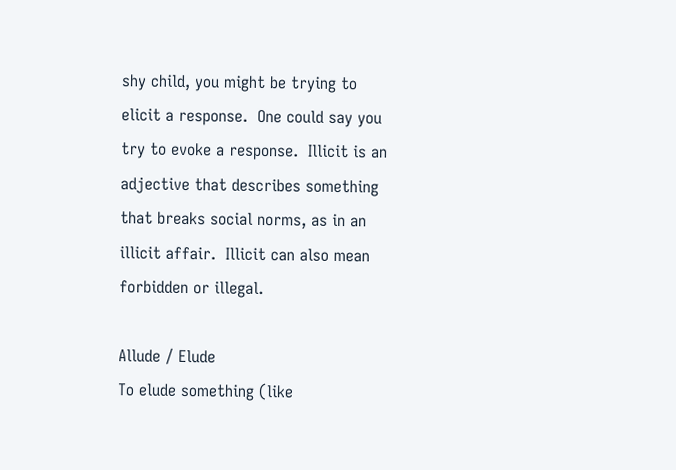shy child, you might be trying to elicit a response.  One could say you try to evoke a response.  Illicit is an adjective that describes something that breaks social norms, as in an illicit affair.  Illicit can also mean forbidden or illegal.

Allude / Elude
To elude something (like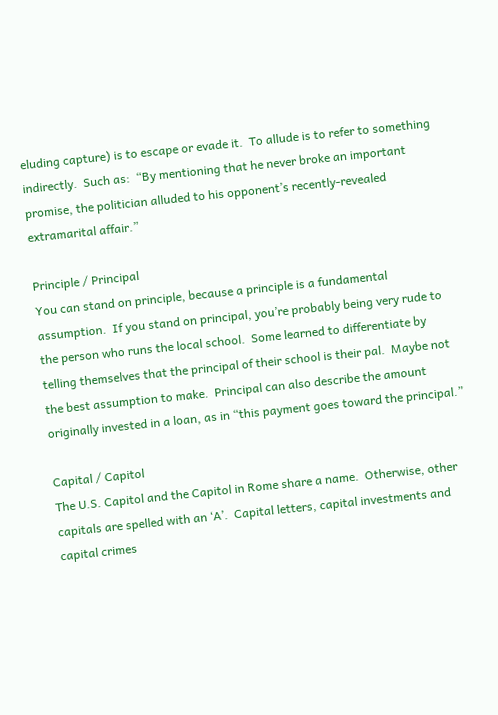eluding capture) is to escape or evade it.  To allude is to refer to something indirectly.  Such as:  “By mentioning that he never broke an important promise, the politician alluded to his opponent’s recently-revealed extramarital affair.”

Principle / Principal
You can stand on principle, because a principle is a fundamental assumption.  If you stand on principal, you’re probably being very rude to the person who runs the local school.  Some learned to differentiate by telling themselves that the principal of their school is their pal.  Maybe not the best assumption to make.  Principal can also describe the amount originally invested in a loan, as in “this payment goes toward the principal.”

Capital / Capitol
The U.S. Capitol and the Capitol in Rome share a name.  Otherwise, other capitals are spelled with an ‘A’.  Capital letters, capital investments and capital crimes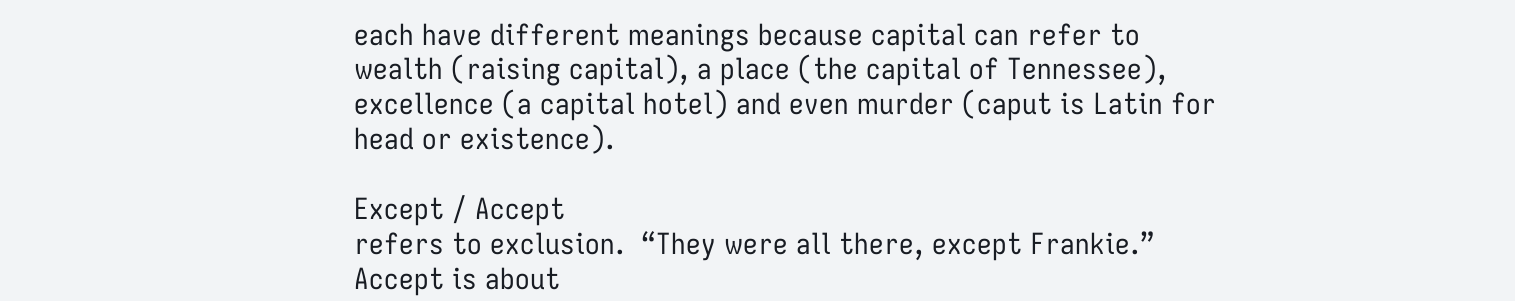each have different meanings because capital can refer to wealth (raising capital), a place (the capital of Tennessee), excellence (a capital hotel) and even murder (caput is Latin for head or existence).

Except / Accept
refers to exclusion.  “They were all there, except Frankie.”  Accept is about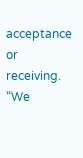acceptance or receiving.  “We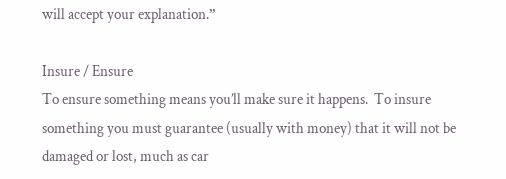will accept your explanation.”

Insure / Ensure
To ensure something means you’ll make sure it happens.  To insure something you must guarantee (usually with money) that it will not be damaged or lost, much as car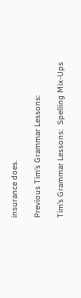insurance does.

Previous Tim’s Grammar Lessons:

Tim’s Grammar Lessons:  Spelling Mix-Ups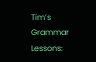Tim’s Grammar Lessons: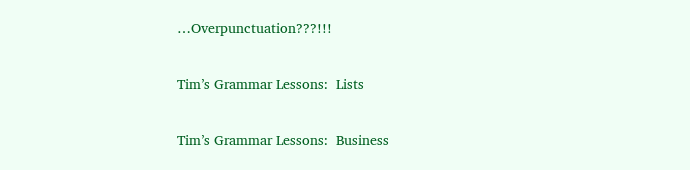…Overpunctuation???!!!

Tim’s Grammar Lessons:  Lists

Tim’s Grammar Lessons:  Business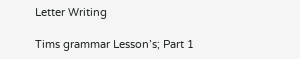Letter Writing

Tims grammar Lesson’s; Part 1